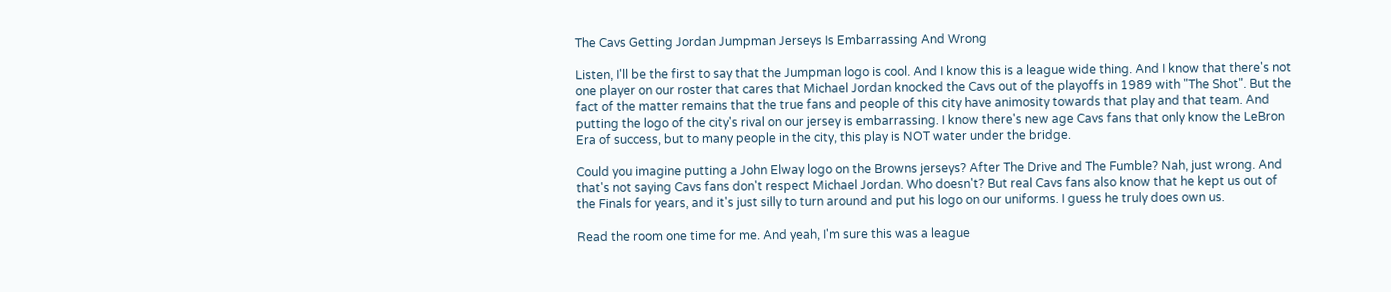The Cavs Getting Jordan Jumpman Jerseys Is Embarrassing And Wrong

Listen, I'll be the first to say that the Jumpman logo is cool. And I know this is a league wide thing. And I know that there's not one player on our roster that cares that Michael Jordan knocked the Cavs out of the playoffs in 1989 with "The Shot". But the fact of the matter remains that the true fans and people of this city have animosity towards that play and that team. And putting the logo of the city's rival on our jersey is embarrassing. I know there's new age Cavs fans that only know the LeBron Era of success, but to many people in the city, this play is NOT water under the bridge.

Could you imagine putting a John Elway logo on the Browns jerseys? After The Drive and The Fumble? Nah, just wrong. And that's not saying Cavs fans don't respect Michael Jordan. Who doesn't? But real Cavs fans also know that he kept us out of the Finals for years, and it's just silly to turn around and put his logo on our uniforms. I guess he truly does own us.

Read the room one time for me. And yeah, I'm sure this was a league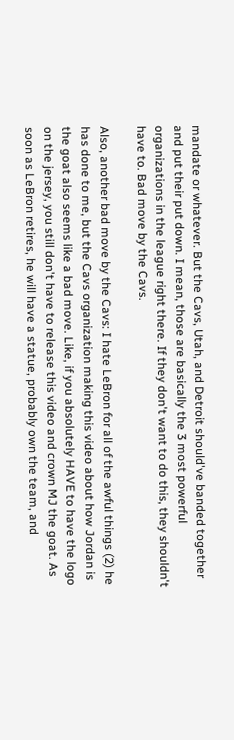mandate or whatever. But the Cavs, Utah, and Detroit should've banded together and put their put down. I mean, those are basically the 3 most powerful organizations in the league right there. If they don't want to do this, they shouldn't have to. Bad move by the Cavs.

Also, another bad move by the Cavs: I hate LeBron for all of the awful things (2) he has done to me, but the Cavs organization making this video about how Jordan is the goat also seems like a bad move. Like, if you absolutely HAVE to have the logo on the jersey, you still don't have to release this video and crown MJ the goat. As soon as LeBron retires, he will have a statue, probably own the team, and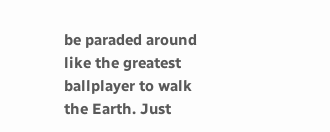be paraded around like the greatest ballplayer to walk the Earth. Just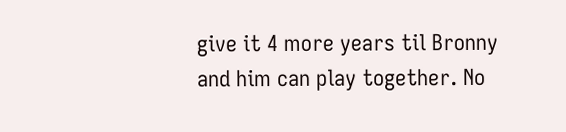give it 4 more years til Bronny and him can play together. No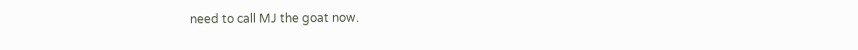need to call MJ the goat now.